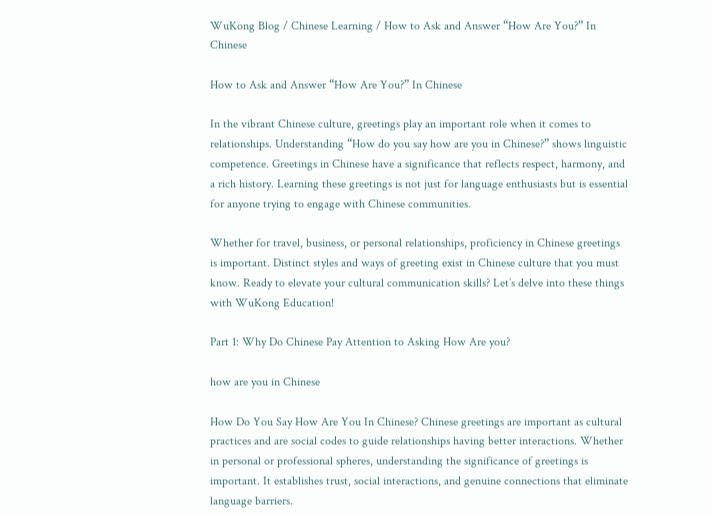WuKong Blog / Chinese Learning / How to Ask and Answer “How Are You?” In Chinese

How to Ask and Answer “How Are You?” In Chinese

In the vibrant Chinese culture, greetings play an important role when it comes to relationships. Understanding “How do you say how are you in Chinese?” shows linguistic competence. Greetings in Chinese have a significance that reflects respect, harmony, and a rich history. Learning these greetings is not just for language enthusiasts but is essential for anyone trying to engage with Chinese communities.

Whether for travel, business, or personal relationships, proficiency in Chinese greetings is important. Distinct styles and ways of greeting exist in Chinese culture that you must know. Ready to elevate your cultural communication skills? Let’s delve into these things with WuKong Education!

Part 1: Why Do Chinese Pay Attention to Asking How Are you?

how are you in Chinese

How Do You Say How Are You In Chinese? Chinese greetings are important as cultural practices and are social codes to guide relationships having better interactions. Whether in personal or professional spheres, understanding the significance of greetings is important. It establishes trust, social interactions, and genuine connections that eliminate language barriers.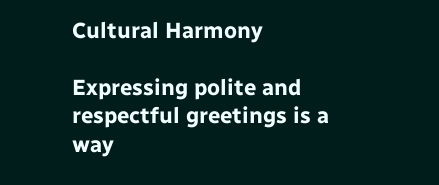Cultural Harmony

Expressing polite and respectful greetings is a way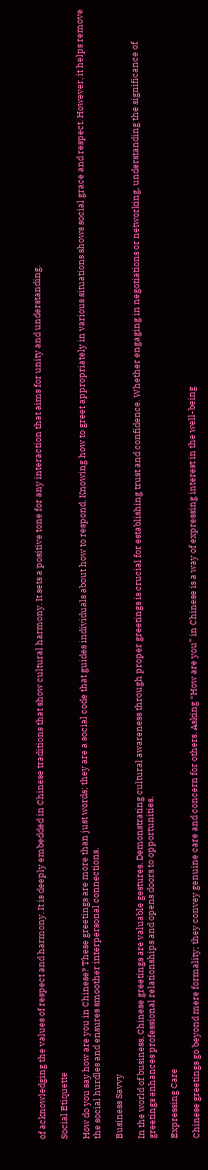of acknowledging the values of respect and harmony. It is deeply embedded in Chinese traditions that show cultural harmony. It sets a positive tone for any interaction that aims for unity and understanding.

Social Etiquette

How do you say how are you in Chinese? These greetings are more than just words; they are a social code that guides individuals about how to respond. Knowing how to greet appropriately in various situations shows social grace and respect. However, it helps remove the social hurdles and ensures smoother interpersonal connections.

Business Savvy

In the world of business, Chinese greetings are valuable gestures. Demonstrating cultural awareness through proper greetings is crucial for establishing trust and confidence. Whether engaging in negotiations or networking, understanding the significance of greetings enhances professional relationships and opens doors to opportunities.

Expressing Care

Chinese greetings go beyond mere formality; they convey genuine care and concern for others. Asking “How are you” in Chinese is a way of expressing interest in the well-being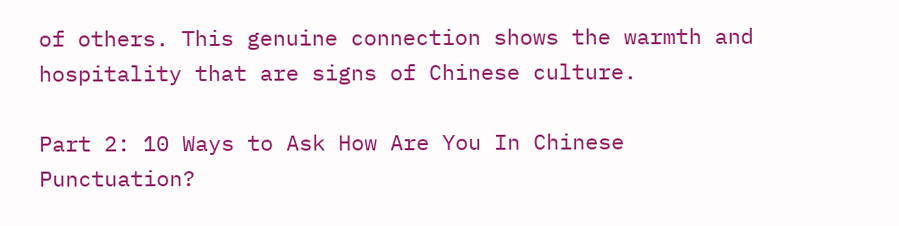of others. This genuine connection shows the warmth and hospitality that are signs of Chinese culture.

Part 2: 10 Ways to Ask How Are You In Chinese Punctuation?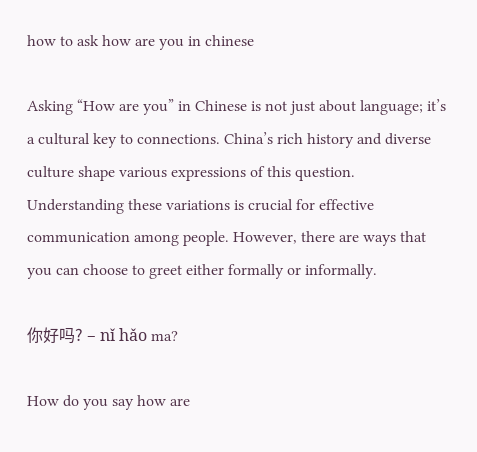how to ask how are you in chinese

Asking “How are you” in Chinese is not just about language; it’s a cultural key to connections. China’s rich history and diverse culture shape various expressions of this question. Understanding these variations is crucial for effective communication among people. However, there are ways that you can choose to greet either formally or informally.

你好吗? – nǐ hǎo ma?

How do you say how are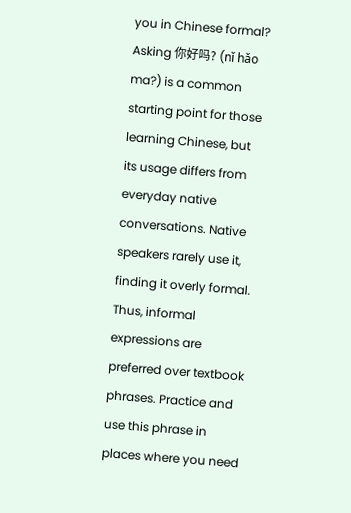you in Chinese formal? Asking 你好吗? (nǐ hǎo ma?) is a common starting point for those learning Chinese, but its usage differs from everyday native conversations. Native speakers rarely use it, finding it overly formal. Thus, informal expressions are preferred over textbook phrases. Practice and use this phrase in places where you need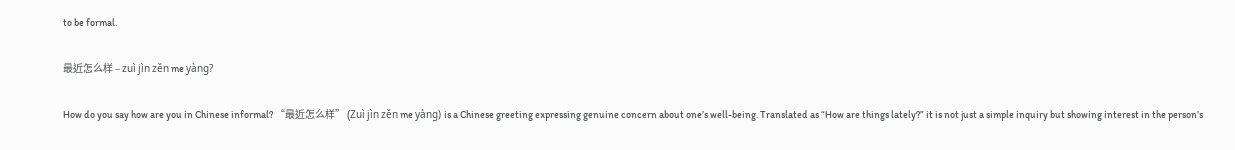to be formal.

最近怎么样 – zuì jìn zěn me yàng?

How do you say how are you in Chinese informal? “最近怎么样” (Zuì jìn zěn me yàng) is a Chinese greeting expressing genuine concern about one’s well-being. Translated as “How are things lately?” it is not just a simple inquiry but showing interest in the person’s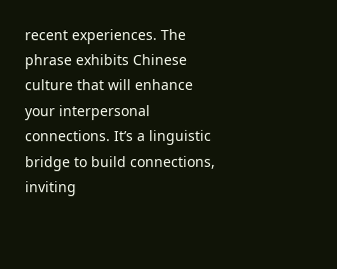recent experiences. The phrase exhibits Chinese culture that will enhance your interpersonal connections. It’s a linguistic bridge to build connections, inviting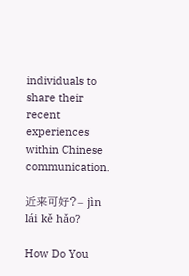individuals to share their recent experiences within Chinese communication.

近来可好?– jìn lái kě hǎo?

How Do You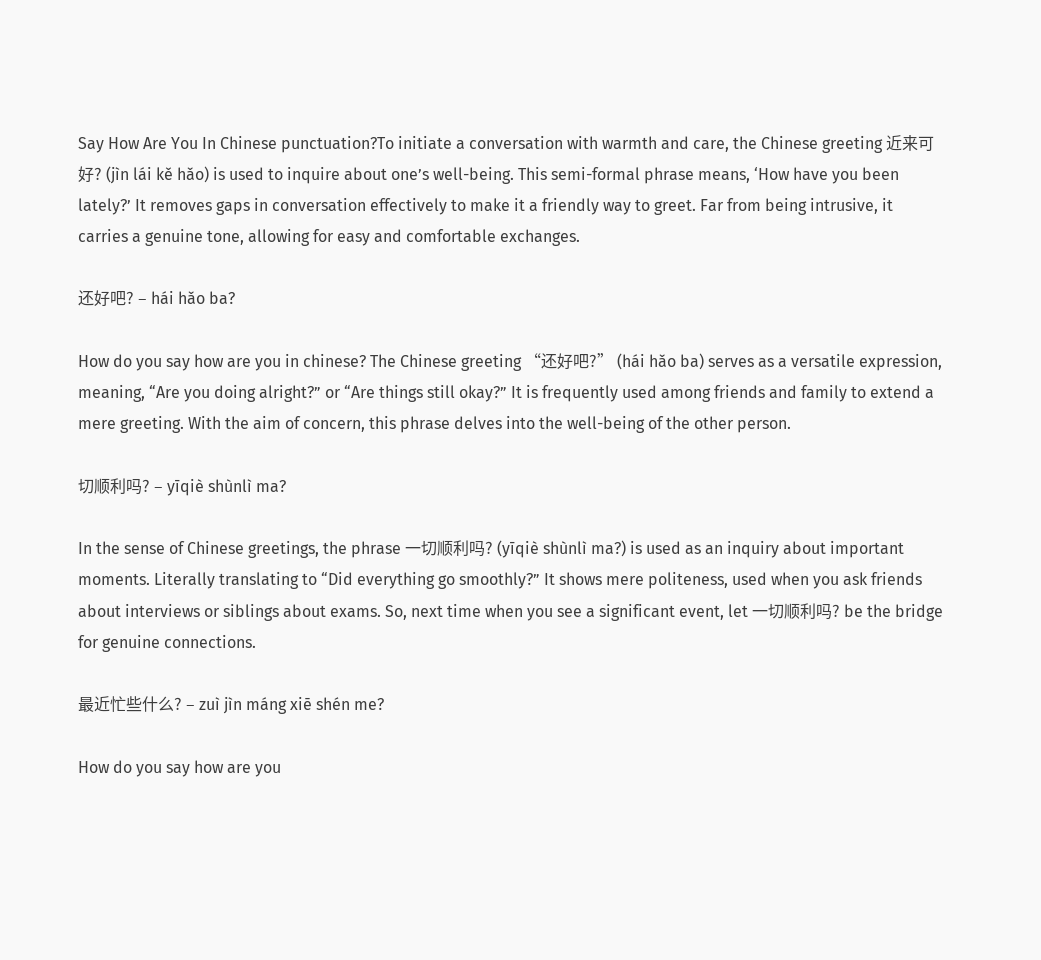Say How Are You In Chinese punctuation?To initiate a conversation with warmth and care, the Chinese greeting 近来可好? (jìn lái kě hǎo) is used to inquire about one’s well-being. This semi-formal phrase means, ‘How have you been lately?’ It removes gaps in conversation effectively to make it a friendly way to greet. Far from being intrusive, it carries a genuine tone, allowing for easy and comfortable exchanges.

还好吧? – hái hǎo ba?

How do you say how are you in chinese? The Chinese greeting “还好吧?” (hái hǎo ba) serves as a versatile expression, meaning, “Are you doing alright?” or “Are things still okay?” It is frequently used among friends and family to extend a mere greeting. With the aim of concern, this phrase delves into the well-being of the other person.

切顺利吗? – yīqiè shùnlì ma?

In the sense of Chinese greetings, the phrase 一切顺利吗? (yīqiè shùnlì ma?) is used as an inquiry about important moments. Literally translating to “Did everything go smoothly?” It shows mere politeness, used when you ask friends about interviews or siblings about exams. So, next time when you see a significant event, let 一切顺利吗? be the bridge for genuine connections.

最近忙些什么? – zuì jìn máng xiē shén me?

How do you say how are you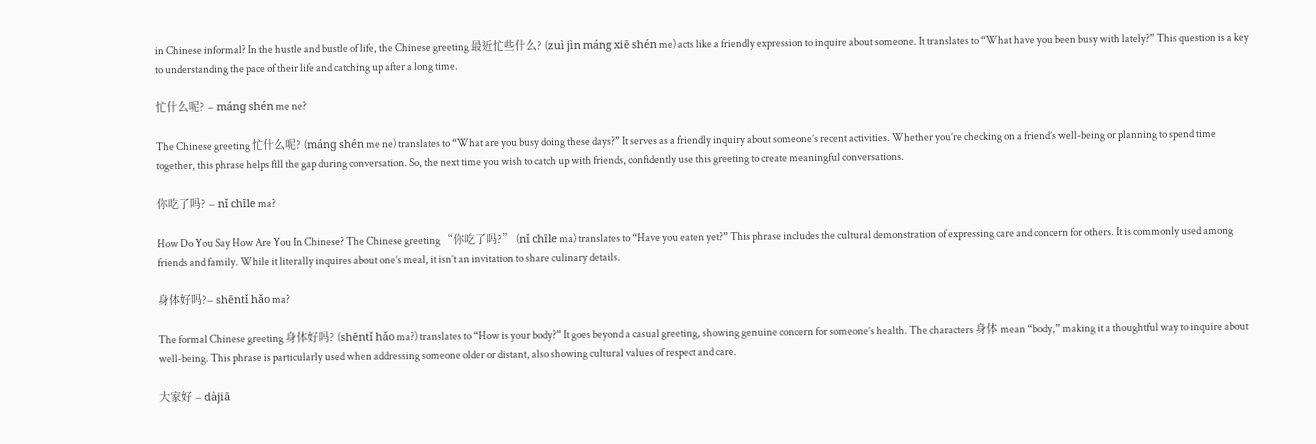in Chinese informal? In the hustle and bustle of life, the Chinese greeting 最近忙些什么? (zuì jìn máng xiē shén me) acts like a friendly expression to inquire about someone. It translates to “What have you been busy with lately?” This question is a key to understanding the pace of their life and catching up after a long time.

忙什么呢? – mánɡ shén me ne?

The Chinese greeting 忙什么呢? (mánɡ shén me ne) translates to “What are you busy doing these days?” It serves as a friendly inquiry about someone’s recent activities. Whether you’re checking on a friend’s well-being or planning to spend time together, this phrase helps fill the gap during conversation. So, the next time you wish to catch up with friends, confidently use this greeting to create meaningful conversations.

你吃了吗? – nǐ chīle ma?

How Do You Say How Are You In Chinese? The Chinese greeting “你吃了吗?” (nǐ chīle ma) translates to “Have you eaten yet?” This phrase includes the cultural demonstration of expressing care and concern for others. It is commonly used among friends and family. While it literally inquires about one’s meal, it isn’t an invitation to share culinary details.

身体好吗?– shēntǐ hǎo ma?

The formal Chinese greeting 身体好吗? (shēntǐ hǎo ma?) translates to “How is your body?” It goes beyond a casual greeting, showing genuine concern for someone’s health. The characters 身体 mean “body,” making it a thoughtful way to inquire about well-being. This phrase is particularly used when addressing someone older or distant, also showing cultural values of respect and care.

大家好 – dàjiā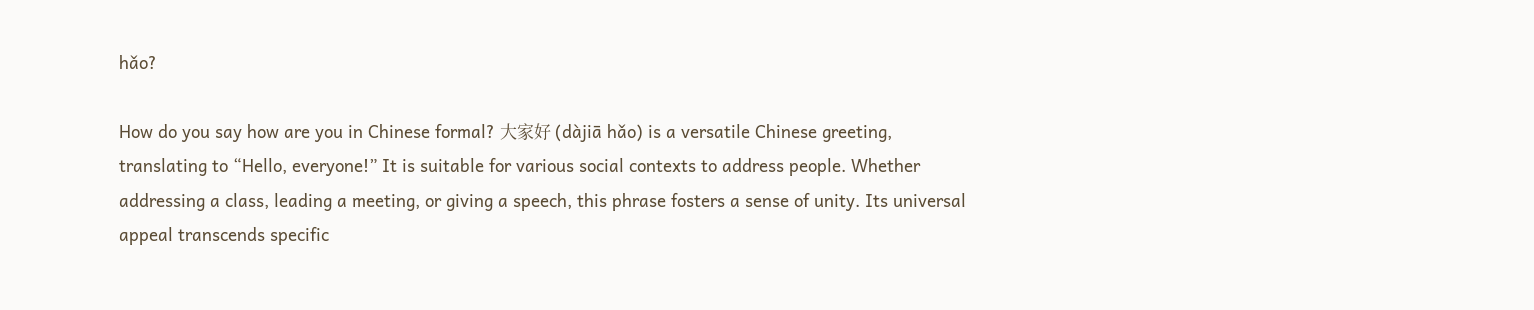hǎo?

How do you say how are you in Chinese formal? 大家好 (dàjiā hǎo) is a versatile Chinese greeting, translating to “Hello, everyone!” It is suitable for various social contexts to address people. Whether addressing a class, leading a meeting, or giving a speech, this phrase fosters a sense of unity. Its universal appeal transcends specific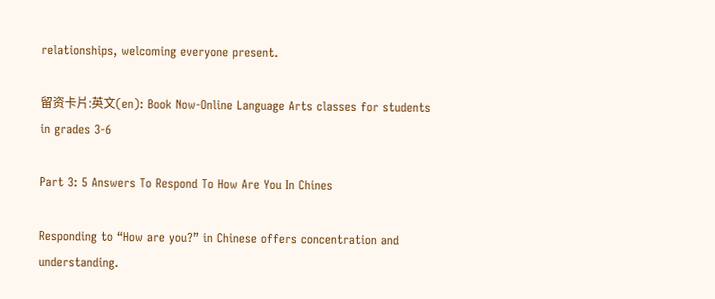relationships, welcoming everyone present.

留资卡片:英文(en): Book Now-Online Language Arts classes for students in grades 3-6

Part 3: 5 Answers To Respond To How Are You In Chines

Responding to “How are you?” in Chinese offers concentration and understanding.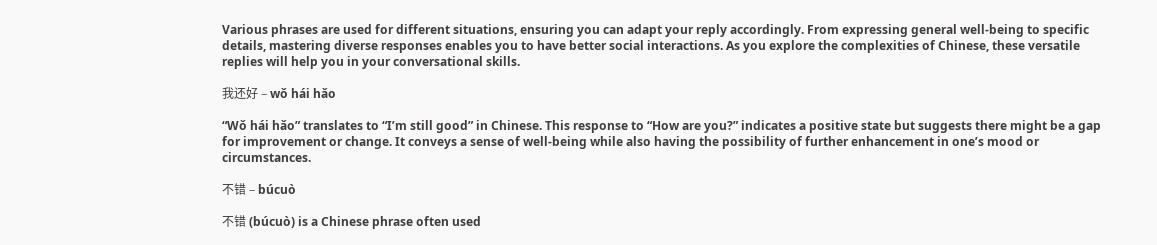Various phrases are used for different situations, ensuring you can adapt your reply accordingly. From expressing general well-being to specific details, mastering diverse responses enables you to have better social interactions. As you explore the complexities of Chinese, these versatile replies will help you in your conversational skills.

我还好 – wǒ hái hǎo

“Wǒ hái hǎo” translates to “I’m still good” in Chinese. This response to “How are you?” indicates a positive state but suggests there might be a gap for improvement or change. It conveys a sense of well-being while also having the possibility of further enhancement in one’s mood or circumstances.

不错 – búcuò

不错 (búcuò) is a Chinese phrase often used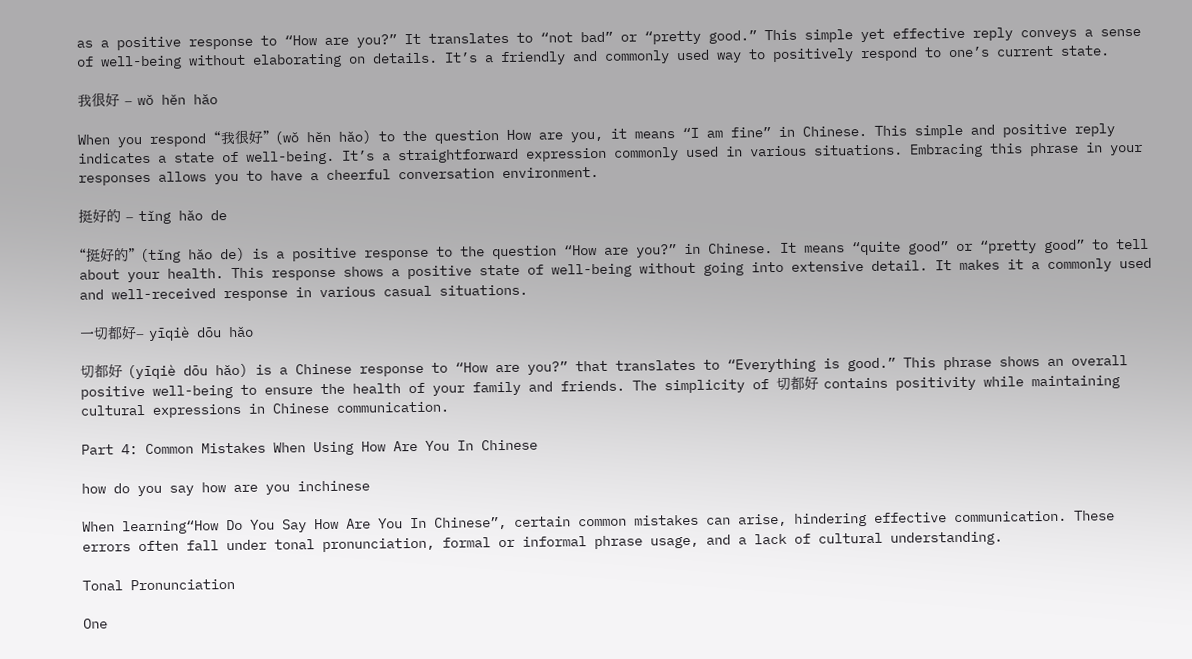as a positive response to “How are you?” It translates to “not bad” or “pretty good.” This simple yet effective reply conveys a sense of well-being without elaborating on details. It’s a friendly and commonly used way to positively respond to one’s current state.

我很好 – wǒ hěn hǎo

When you respond “我很好” (wǒ hěn hǎo) to the question How are you, it means “I am fine” in Chinese. This simple and positive reply indicates a state of well-being. It’s a straightforward expression commonly used in various situations. Embracing this phrase in your responses allows you to have a cheerful conversation environment.

挺好的 – tǐng hǎo de

“挺好的” (tǐng hǎo de) is a positive response to the question “How are you?” in Chinese. It means “quite good” or “pretty good” to tell about your health. This response shows a positive state of well-being without going into extensive detail. It makes it a commonly used and well-received response in various casual situations.

一切都好– yīqiè dōu hǎo

切都好 (yīqiè dōu hǎo) is a Chinese response to “How are you?” that translates to “Everything is good.” This phrase shows an overall positive well-being to ensure the health of your family and friends. The simplicity of 切都好 contains positivity while maintaining cultural expressions in Chinese communication.

Part 4: Common Mistakes When Using How Are You In Chinese

how do you say how are you inchinese

When learning“How Do You Say How Are You In Chinese”, certain common mistakes can arise, hindering effective communication. These errors often fall under tonal pronunciation, formal or informal phrase usage, and a lack of cultural understanding.

Tonal Pronunciation

One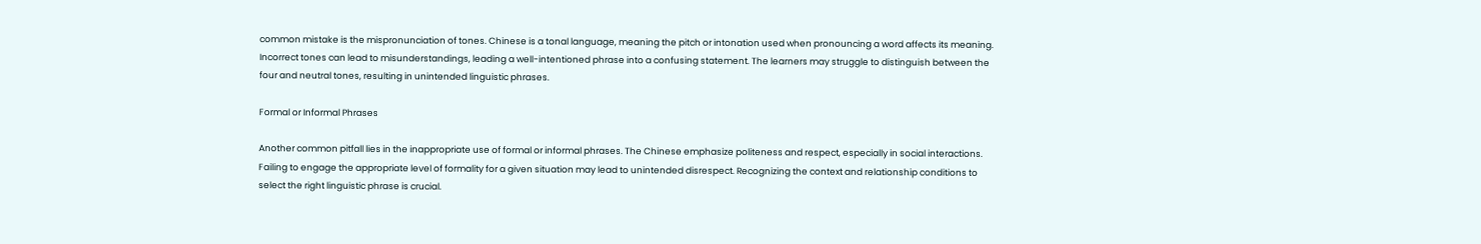common mistake is the mispronunciation of tones. Chinese is a tonal language, meaning the pitch or intonation used when pronouncing a word affects its meaning. Incorrect tones can lead to misunderstandings, leading a well-intentioned phrase into a confusing statement. The learners may struggle to distinguish between the four and neutral tones, resulting in unintended linguistic phrases.

Formal or Informal Phrases

Another common pitfall lies in the inappropriate use of formal or informal phrases. The Chinese emphasize politeness and respect, especially in social interactions. Failing to engage the appropriate level of formality for a given situation may lead to unintended disrespect. Recognizing the context and relationship conditions to select the right linguistic phrase is crucial.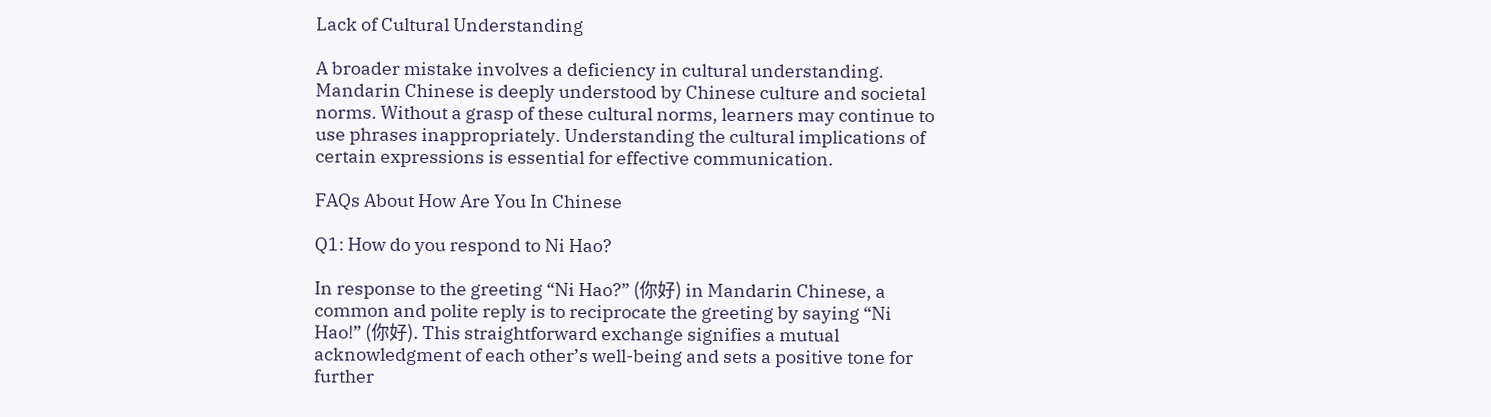Lack of Cultural Understanding

A broader mistake involves a deficiency in cultural understanding. Mandarin Chinese is deeply understood by Chinese culture and societal norms. Without a grasp of these cultural norms, learners may continue to use phrases inappropriately. Understanding the cultural implications of certain expressions is essential for effective communication.

FAQs About How Are You In Chinese

Q1: How do you respond to Ni Hao?

In response to the greeting “Ni Hao?” (你好) in Mandarin Chinese, a common and polite reply is to reciprocate the greeting by saying “Ni Hao!” (你好). This straightforward exchange signifies a mutual acknowledgment of each other’s well-being and sets a positive tone for further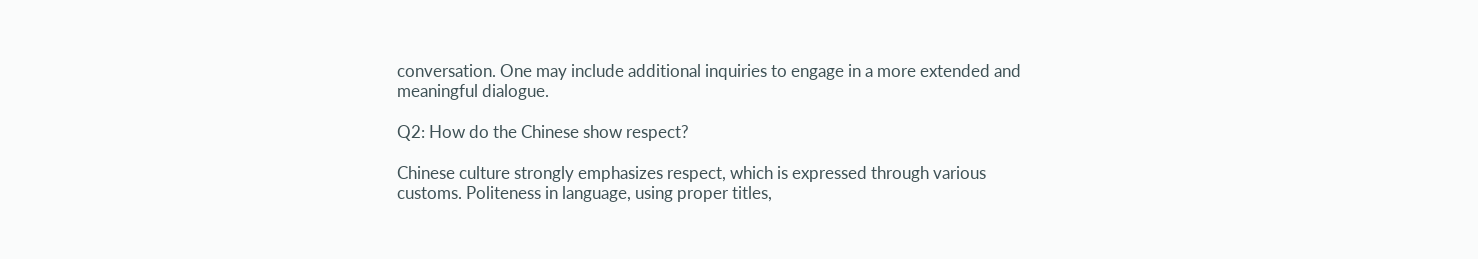conversation. One may include additional inquiries to engage in a more extended and meaningful dialogue.

Q2: How do the Chinese show respect?

Chinese culture strongly emphasizes respect, which is expressed through various customs. Politeness in language, using proper titles,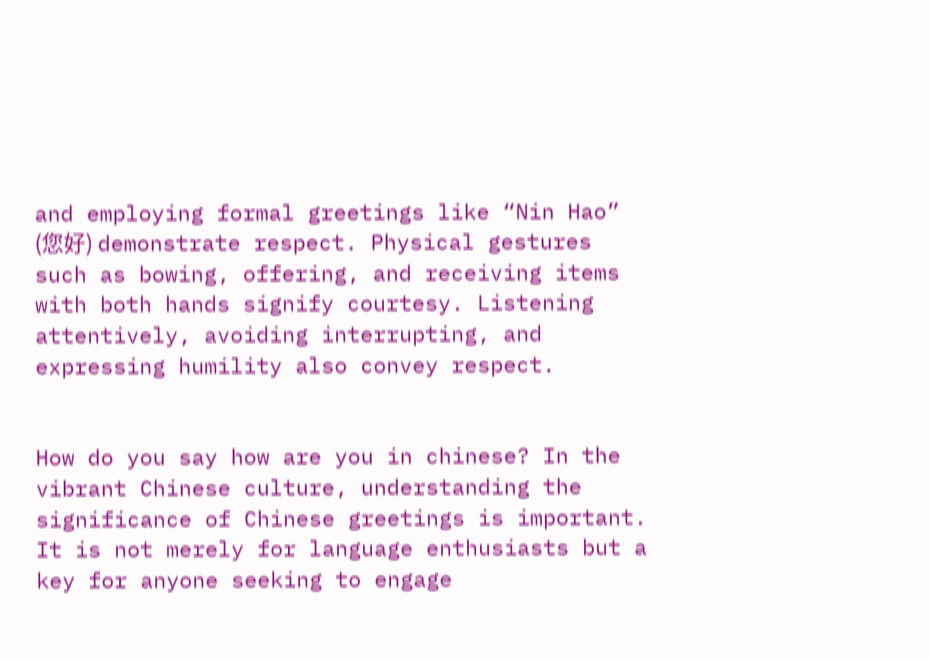and employing formal greetings like “Nin Hao” (您好) demonstrate respect. Physical gestures such as bowing, offering, and receiving items with both hands signify courtesy. Listening attentively, avoiding interrupting, and expressing humility also convey respect.


How do you say how are you in chinese? In the vibrant Chinese culture, understanding the significance of Chinese greetings is important. It is not merely for language enthusiasts but a key for anyone seeking to engage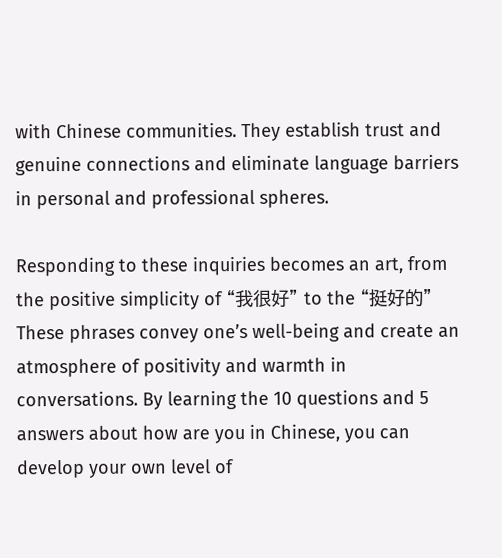with Chinese communities. They establish trust and genuine connections and eliminate language barriers in personal and professional spheres.

Responding to these inquiries becomes an art, from the positive simplicity of “我很好” to the “挺好的” These phrases convey one’s well-being and create an atmosphere of positivity and warmth in conversations. By learning the 10 questions and 5 answers about how are you in Chinese, you can develop your own level of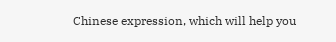Chinese expression, which will help you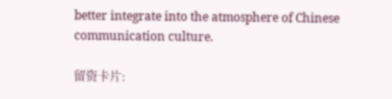better integrate into the atmosphere of Chinese communication culture.

留资卡片: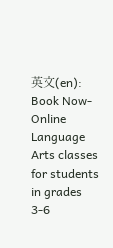英文(en): Book Now-Online Language Arts classes for students in grades 3-6